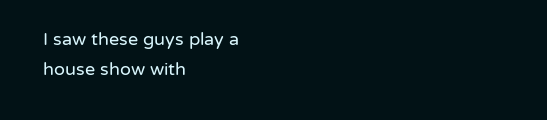I saw these guys play a house show with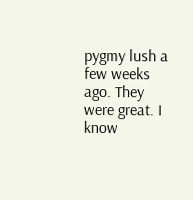pygmy lush a few weeks ago. They were great. I know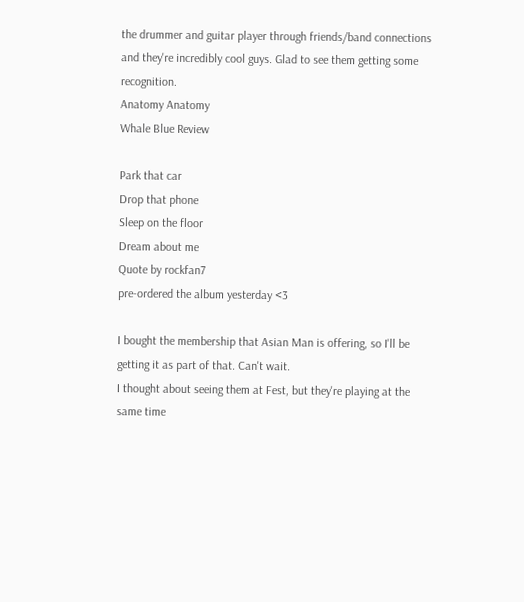the drummer and guitar player through friends/band connections and they're incredibly cool guys. Glad to see them getting some recognition.
Anatomy Anatomy
Whale Blue Review

Park that car
Drop that phone
Sleep on the floor
Dream about me
Quote by rockfan7
pre-ordered the album yesterday <3

I bought the membership that Asian Man is offering, so I'll be getting it as part of that. Can't wait.
I thought about seeing them at Fest, but they're playing at the same time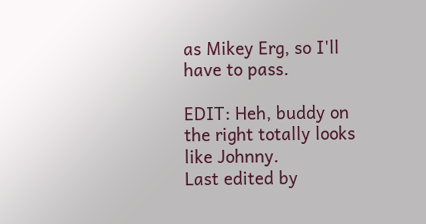as Mikey Erg, so I'll have to pass.

EDIT: Heh, buddy on the right totally looks like Johnny.
Last edited by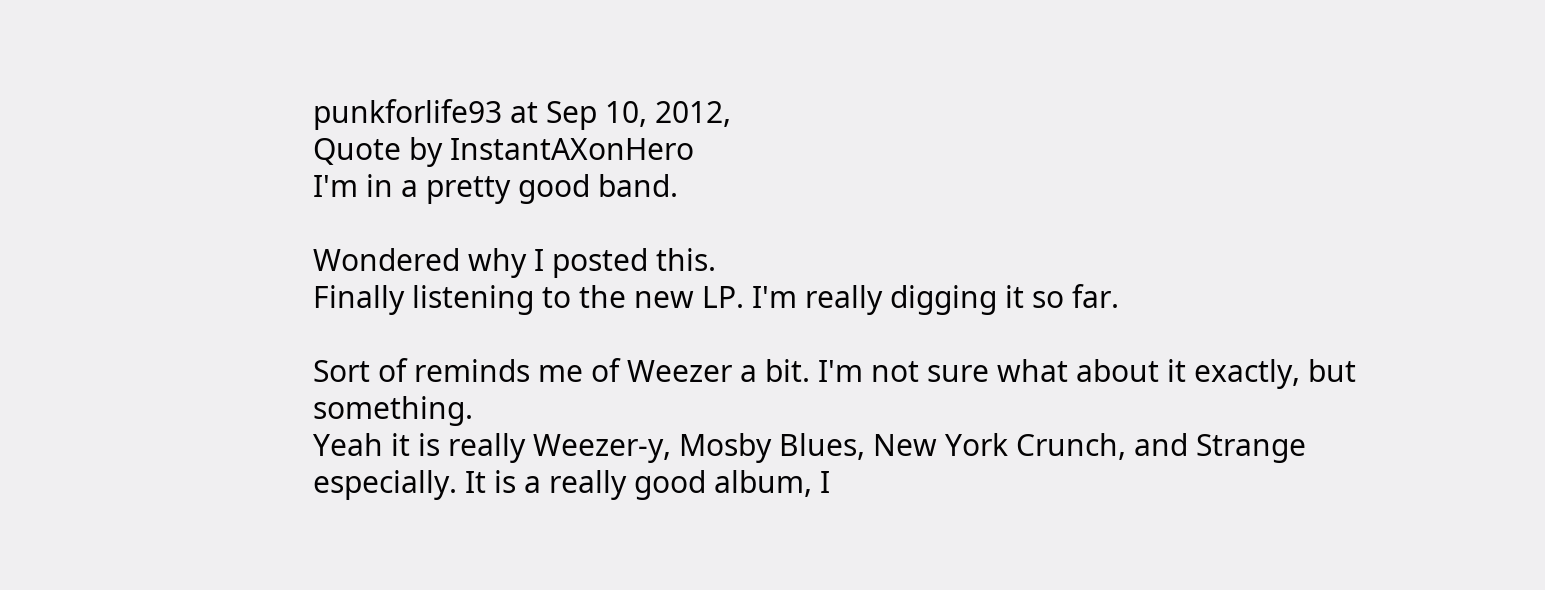punkforlife93 at Sep 10, 2012,
Quote by InstantAXonHero
I'm in a pretty good band.

Wondered why I posted this.
Finally listening to the new LP. I'm really digging it so far.

Sort of reminds me of Weezer a bit. I'm not sure what about it exactly, but something.
Yeah it is really Weezer-y, Mosby Blues, New York Crunch, and Strange especially. It is a really good album, I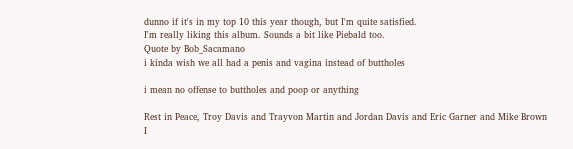dunno if it's in my top 10 this year though, but I'm quite satisfied.
I'm really liking this album. Sounds a bit like Piebald too.
Quote by Bob_Sacamano
i kinda wish we all had a penis and vagina instead of buttholes

i mean no offense to buttholes and poop or anything

Rest in Peace, Troy Davis and Trayvon Martin and Jordan Davis and Eric Garner and Mike Brown
I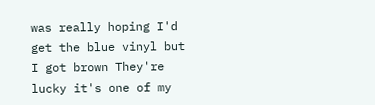was really hoping I'd get the blue vinyl but I got brown They're lucky it's one of my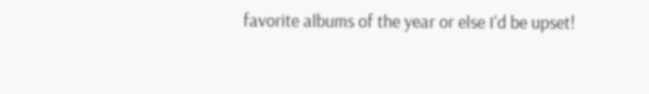favorite albums of the year or else I'd be upset!